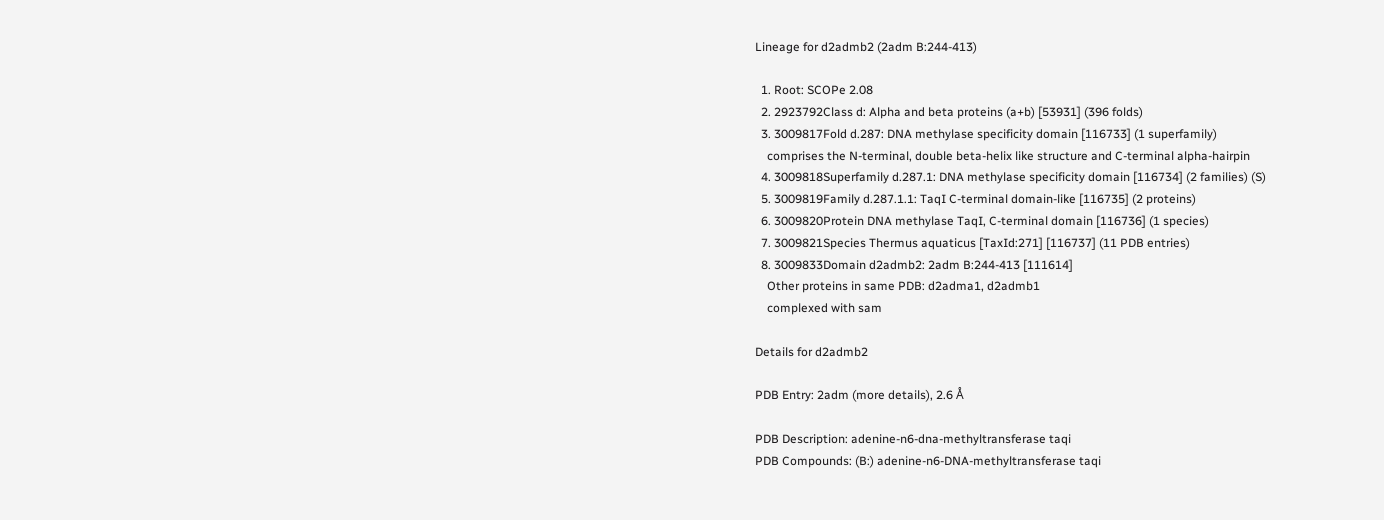Lineage for d2admb2 (2adm B:244-413)

  1. Root: SCOPe 2.08
  2. 2923792Class d: Alpha and beta proteins (a+b) [53931] (396 folds)
  3. 3009817Fold d.287: DNA methylase specificity domain [116733] (1 superfamily)
    comprises the N-terminal, double beta-helix like structure and C-terminal alpha-hairpin
  4. 3009818Superfamily d.287.1: DNA methylase specificity domain [116734] (2 families) (S)
  5. 3009819Family d.287.1.1: TaqI C-terminal domain-like [116735] (2 proteins)
  6. 3009820Protein DNA methylase TaqI, C-terminal domain [116736] (1 species)
  7. 3009821Species Thermus aquaticus [TaxId:271] [116737] (11 PDB entries)
  8. 3009833Domain d2admb2: 2adm B:244-413 [111614]
    Other proteins in same PDB: d2adma1, d2admb1
    complexed with sam

Details for d2admb2

PDB Entry: 2adm (more details), 2.6 Å

PDB Description: adenine-n6-dna-methyltransferase taqi
PDB Compounds: (B:) adenine-n6-DNA-methyltransferase taqi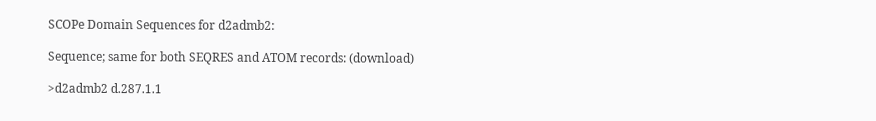SCOPe Domain Sequences for d2admb2:

Sequence; same for both SEQRES and ATOM records: (download)

>d2admb2 d.287.1.1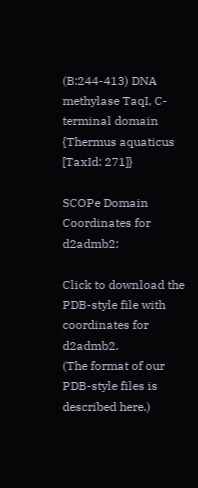(B:244-413) DNA methylase TaqI, C-terminal domain {Thermus aquaticus [TaxId: 271]}

SCOPe Domain Coordinates for d2admb2:

Click to download the PDB-style file with coordinates for d2admb2.
(The format of our PDB-style files is described here.)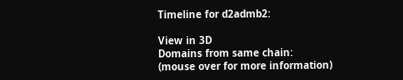Timeline for d2admb2:

View in 3D
Domains from same chain:
(mouse over for more information)